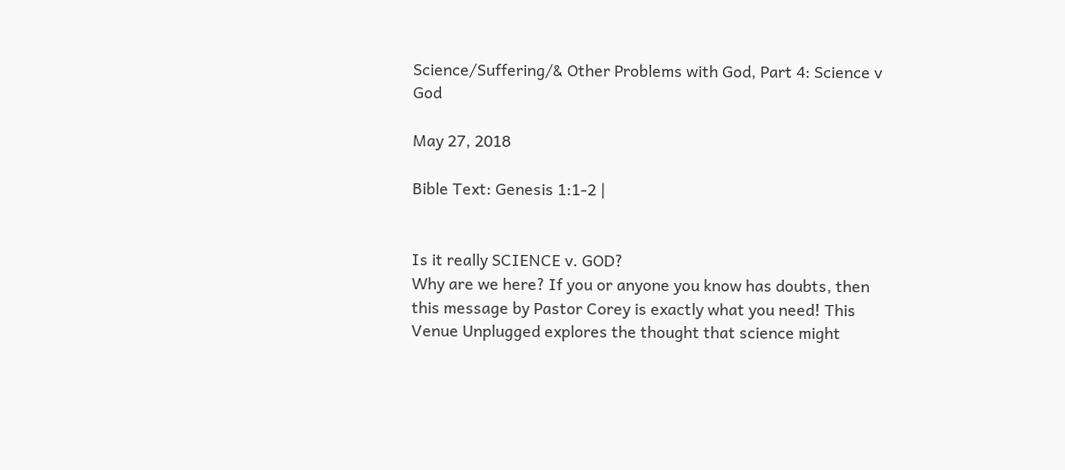Science/Suffering/& Other Problems with God, Part 4: Science v God

May 27, 2018

Bible Text: Genesis 1:1-2 |


Is it really SCIENCE v. GOD?
Why are we here? If you or anyone you know has doubts, then this message by Pastor Corey is exactly what you need! This Venue Unplugged explores the thought that science might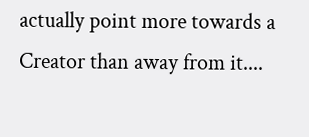actually point more towards a Creator than away from it....